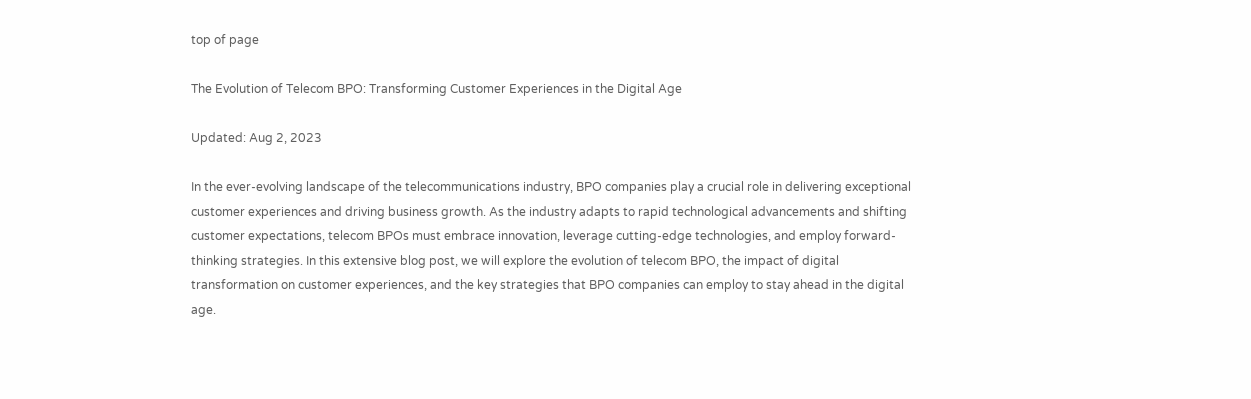top of page

The Evolution of Telecom BPO: Transforming Customer Experiences in the Digital Age

Updated: Aug 2, 2023

In the ever-evolving landscape of the telecommunications industry, BPO companies play a crucial role in delivering exceptional customer experiences and driving business growth. As the industry adapts to rapid technological advancements and shifting customer expectations, telecom BPOs must embrace innovation, leverage cutting-edge technologies, and employ forward-thinking strategies. In this extensive blog post, we will explore the evolution of telecom BPO, the impact of digital transformation on customer experiences, and the key strategies that BPO companies can employ to stay ahead in the digital age.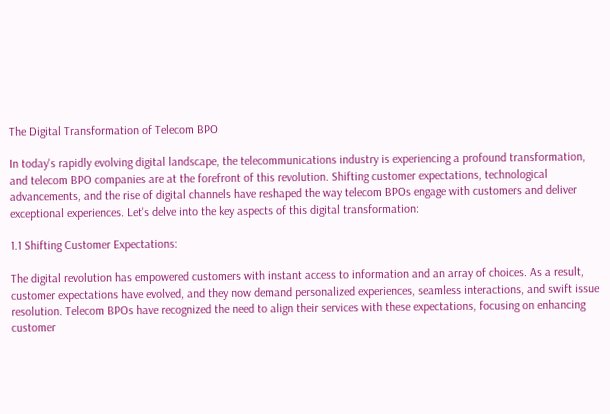The Digital Transformation of Telecom BPO

In today's rapidly evolving digital landscape, the telecommunications industry is experiencing a profound transformation, and telecom BPO companies are at the forefront of this revolution. Shifting customer expectations, technological advancements, and the rise of digital channels have reshaped the way telecom BPOs engage with customers and deliver exceptional experiences. Let's delve into the key aspects of this digital transformation:

1.1 Shifting Customer Expectations:

The digital revolution has empowered customers with instant access to information and an array of choices. As a result, customer expectations have evolved, and they now demand personalized experiences, seamless interactions, and swift issue resolution. Telecom BPOs have recognized the need to align their services with these expectations, focusing on enhancing customer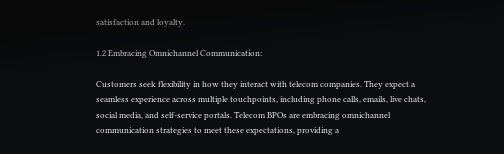satisfaction and loyalty.

1.2 Embracing Omnichannel Communication:

Customers seek flexibility in how they interact with telecom companies. They expect a seamless experience across multiple touchpoints, including phone calls, emails, live chats, social media, and self-service portals. Telecom BPOs are embracing omnichannel communication strategies to meet these expectations, providing a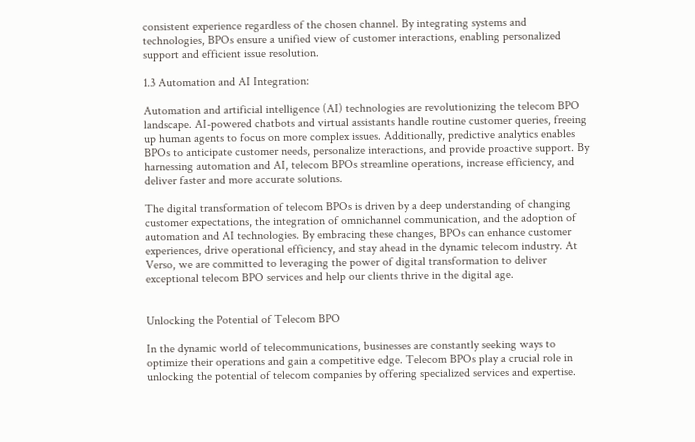consistent experience regardless of the chosen channel. By integrating systems and technologies, BPOs ensure a unified view of customer interactions, enabling personalized support and efficient issue resolution.

1.3 Automation and AI Integration:

Automation and artificial intelligence (AI) technologies are revolutionizing the telecom BPO landscape. AI-powered chatbots and virtual assistants handle routine customer queries, freeing up human agents to focus on more complex issues. Additionally, predictive analytics enables BPOs to anticipate customer needs, personalize interactions, and provide proactive support. By harnessing automation and AI, telecom BPOs streamline operations, increase efficiency, and deliver faster and more accurate solutions.

The digital transformation of telecom BPOs is driven by a deep understanding of changing customer expectations, the integration of omnichannel communication, and the adoption of automation and AI technologies. By embracing these changes, BPOs can enhance customer experiences, drive operational efficiency, and stay ahead in the dynamic telecom industry. At Verso, we are committed to leveraging the power of digital transformation to deliver exceptional telecom BPO services and help our clients thrive in the digital age.


Unlocking the Potential of Telecom BPO

In the dynamic world of telecommunications, businesses are constantly seeking ways to optimize their operations and gain a competitive edge. Telecom BPOs play a crucial role in unlocking the potential of telecom companies by offering specialized services and expertise.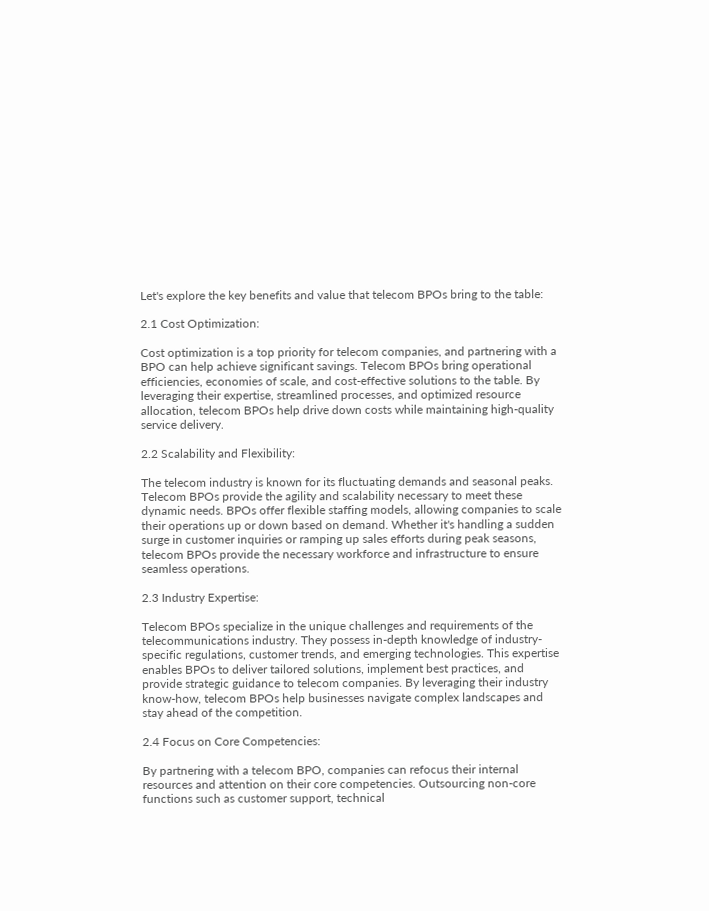Let's explore the key benefits and value that telecom BPOs bring to the table:

2.1 Cost Optimization:

Cost optimization is a top priority for telecom companies, and partnering with a BPO can help achieve significant savings. Telecom BPOs bring operational efficiencies, economies of scale, and cost-effective solutions to the table. By leveraging their expertise, streamlined processes, and optimized resource allocation, telecom BPOs help drive down costs while maintaining high-quality service delivery.

2.2 Scalability and Flexibility:

The telecom industry is known for its fluctuating demands and seasonal peaks. Telecom BPOs provide the agility and scalability necessary to meet these dynamic needs. BPOs offer flexible staffing models, allowing companies to scale their operations up or down based on demand. Whether it's handling a sudden surge in customer inquiries or ramping up sales efforts during peak seasons, telecom BPOs provide the necessary workforce and infrastructure to ensure seamless operations.

2.3 Industry Expertise:

Telecom BPOs specialize in the unique challenges and requirements of the telecommunications industry. They possess in-depth knowledge of industry-specific regulations, customer trends, and emerging technologies. This expertise enables BPOs to deliver tailored solutions, implement best practices, and provide strategic guidance to telecom companies. By leveraging their industry know-how, telecom BPOs help businesses navigate complex landscapes and stay ahead of the competition.

2.4 Focus on Core Competencies:

By partnering with a telecom BPO, companies can refocus their internal resources and attention on their core competencies. Outsourcing non-core functions such as customer support, technical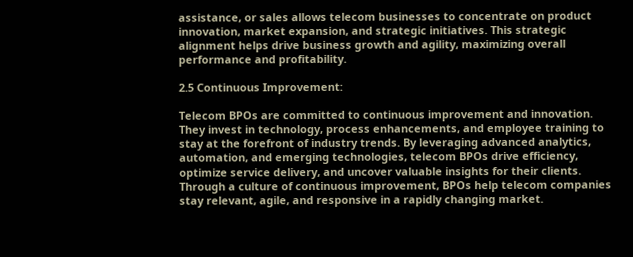assistance, or sales allows telecom businesses to concentrate on product innovation, market expansion, and strategic initiatives. This strategic alignment helps drive business growth and agility, maximizing overall performance and profitability.

2.5 Continuous Improvement:

Telecom BPOs are committed to continuous improvement and innovation. They invest in technology, process enhancements, and employee training to stay at the forefront of industry trends. By leveraging advanced analytics, automation, and emerging technologies, telecom BPOs drive efficiency, optimize service delivery, and uncover valuable insights for their clients. Through a culture of continuous improvement, BPOs help telecom companies stay relevant, agile, and responsive in a rapidly changing market.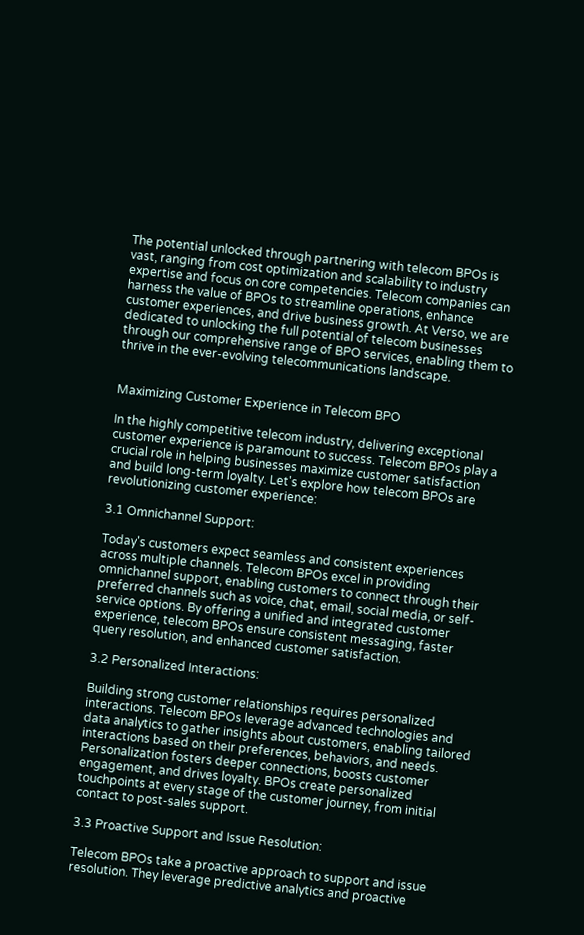The potential unlocked through partnering with telecom BPOs is vast, ranging from cost optimization and scalability to industry expertise and focus on core competencies. Telecom companies can harness the value of BPOs to streamline operations, enhance customer experiences, and drive business growth. At Verso, we are dedicated to unlocking the full potential of telecom businesses through our comprehensive range of BPO services, enabling them to thrive in the ever-evolving telecommunications landscape.


Maximizing Customer Experience in Telecom BPO

In the highly competitive telecom industry, delivering exceptional customer experience is paramount to success. Telecom BPOs play a crucial role in helping businesses maximize customer satisfaction and build long-term loyalty. Let's explore how telecom BPOs are revolutionizing customer experience:

3.1 Omnichannel Support:

Today's customers expect seamless and consistent experiences across multiple channels. Telecom BPOs excel in providing omnichannel support, enabling customers to connect through their preferred channels such as voice, chat, email, social media, or self-service options. By offering a unified and integrated customer experience, telecom BPOs ensure consistent messaging, faster query resolution, and enhanced customer satisfaction.

3.2 Personalized Interactions:

Building strong customer relationships requires personalized interactions. Telecom BPOs leverage advanced technologies and data analytics to gather insights about customers, enabling tailored interactions based on their preferences, behaviors, and needs. Personalization fosters deeper connections, boosts customer engagement, and drives loyalty. BPOs create personalized touchpoints at every stage of the customer journey, from initial contact to post-sales support.

3.3 Proactive Support and Issue Resolution:

Telecom BPOs take a proactive approach to support and issue resolution. They leverage predictive analytics and proactive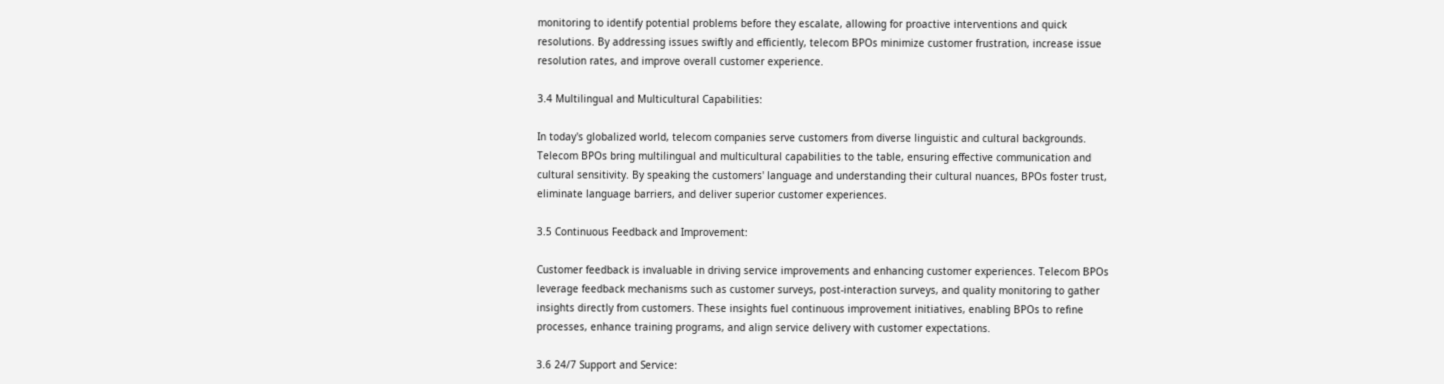monitoring to identify potential problems before they escalate, allowing for proactive interventions and quick resolutions. By addressing issues swiftly and efficiently, telecom BPOs minimize customer frustration, increase issue resolution rates, and improve overall customer experience.

3.4 Multilingual and Multicultural Capabilities:

In today's globalized world, telecom companies serve customers from diverse linguistic and cultural backgrounds. Telecom BPOs bring multilingual and multicultural capabilities to the table, ensuring effective communication and cultural sensitivity. By speaking the customers' language and understanding their cultural nuances, BPOs foster trust, eliminate language barriers, and deliver superior customer experiences.

3.5 Continuous Feedback and Improvement:

Customer feedback is invaluable in driving service improvements and enhancing customer experiences. Telecom BPOs leverage feedback mechanisms such as customer surveys, post-interaction surveys, and quality monitoring to gather insights directly from customers. These insights fuel continuous improvement initiatives, enabling BPOs to refine processes, enhance training programs, and align service delivery with customer expectations.

3.6 24/7 Support and Service: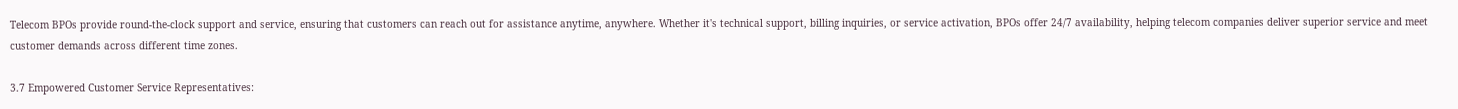Telecom BPOs provide round-the-clock support and service, ensuring that customers can reach out for assistance anytime, anywhere. Whether it's technical support, billing inquiries, or service activation, BPOs offer 24/7 availability, helping telecom companies deliver superior service and meet customer demands across different time zones.

3.7 Empowered Customer Service Representatives: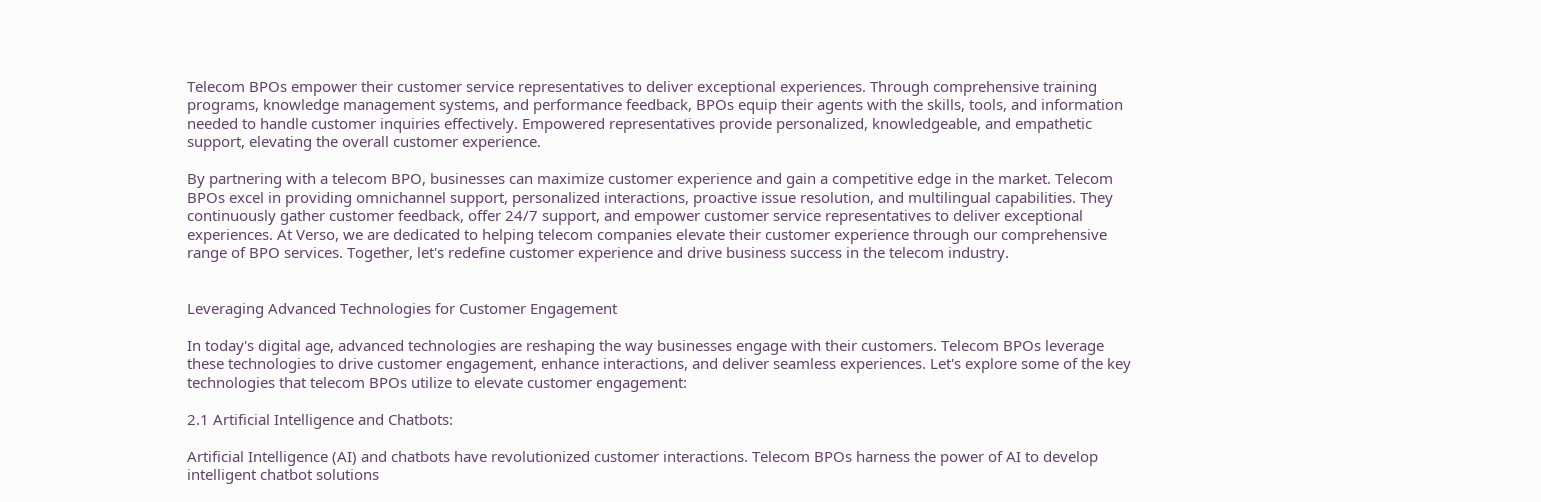Telecom BPOs empower their customer service representatives to deliver exceptional experiences. Through comprehensive training programs, knowledge management systems, and performance feedback, BPOs equip their agents with the skills, tools, and information needed to handle customer inquiries effectively. Empowered representatives provide personalized, knowledgeable, and empathetic support, elevating the overall customer experience.

By partnering with a telecom BPO, businesses can maximize customer experience and gain a competitive edge in the market. Telecom BPOs excel in providing omnichannel support, personalized interactions, proactive issue resolution, and multilingual capabilities. They continuously gather customer feedback, offer 24/7 support, and empower customer service representatives to deliver exceptional experiences. At Verso, we are dedicated to helping telecom companies elevate their customer experience through our comprehensive range of BPO services. Together, let's redefine customer experience and drive business success in the telecom industry.


Leveraging Advanced Technologies for Customer Engagement

In today's digital age, advanced technologies are reshaping the way businesses engage with their customers. Telecom BPOs leverage these technologies to drive customer engagement, enhance interactions, and deliver seamless experiences. Let's explore some of the key technologies that telecom BPOs utilize to elevate customer engagement:

2.1 Artificial Intelligence and Chatbots:

Artificial Intelligence (AI) and chatbots have revolutionized customer interactions. Telecom BPOs harness the power of AI to develop intelligent chatbot solutions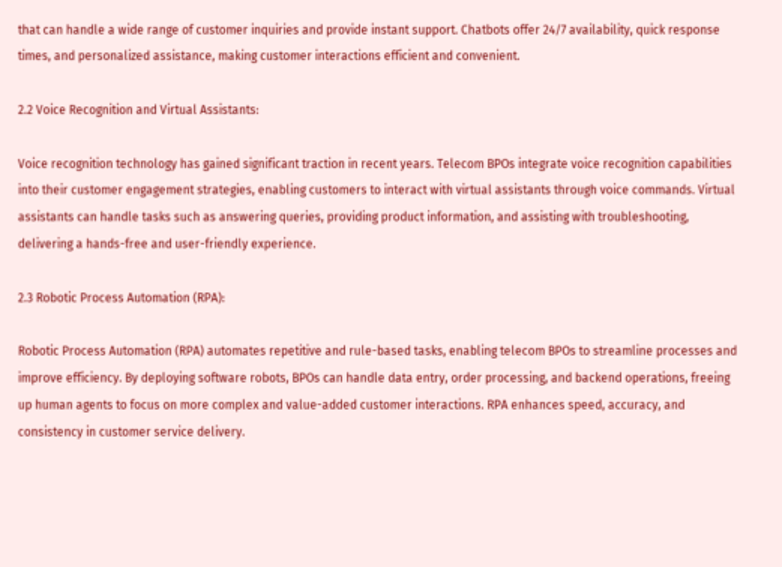that can handle a wide range of customer inquiries and provide instant support. Chatbots offer 24/7 availability, quick response times, and personalized assistance, making customer interactions efficient and convenient.

2.2 Voice Recognition and Virtual Assistants:

Voice recognition technology has gained significant traction in recent years. Telecom BPOs integrate voice recognition capabilities into their customer engagement strategies, enabling customers to interact with virtual assistants through voice commands. Virtual assistants can handle tasks such as answering queries, providing product information, and assisting with troubleshooting, delivering a hands-free and user-friendly experience.

2.3 Robotic Process Automation (RPA):

Robotic Process Automation (RPA) automates repetitive and rule-based tasks, enabling telecom BPOs to streamline processes and improve efficiency. By deploying software robots, BPOs can handle data entry, order processing, and backend operations, freeing up human agents to focus on more complex and value-added customer interactions. RPA enhances speed, accuracy, and consistency in customer service delivery.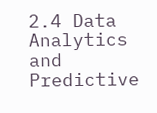2.4 Data Analytics and Predictive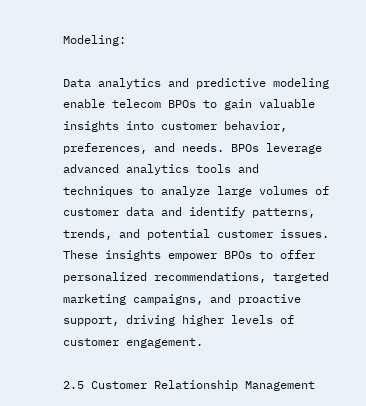Modeling:

Data analytics and predictive modeling enable telecom BPOs to gain valuable insights into customer behavior, preferences, and needs. BPOs leverage advanced analytics tools and techniques to analyze large volumes of customer data and identify patterns, trends, and potential customer issues. These insights empower BPOs to offer personalized recommendations, targeted marketing campaigns, and proactive support, driving higher levels of customer engagement.

2.5 Customer Relationship Management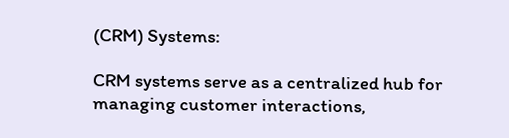(CRM) Systems:

CRM systems serve as a centralized hub for managing customer interactions,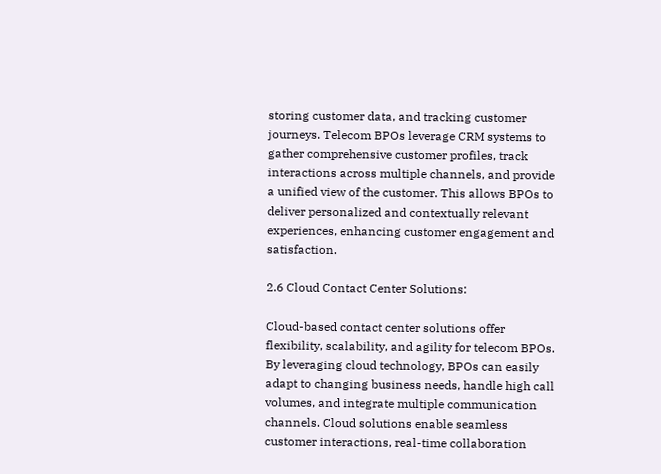storing customer data, and tracking customer journeys. Telecom BPOs leverage CRM systems to gather comprehensive customer profiles, track interactions across multiple channels, and provide a unified view of the customer. This allows BPOs to deliver personalized and contextually relevant experiences, enhancing customer engagement and satisfaction.

2.6 Cloud Contact Center Solutions:

Cloud-based contact center solutions offer flexibility, scalability, and agility for telecom BPOs. By leveraging cloud technology, BPOs can easily adapt to changing business needs, handle high call volumes, and integrate multiple communication channels. Cloud solutions enable seamless customer interactions, real-time collaboration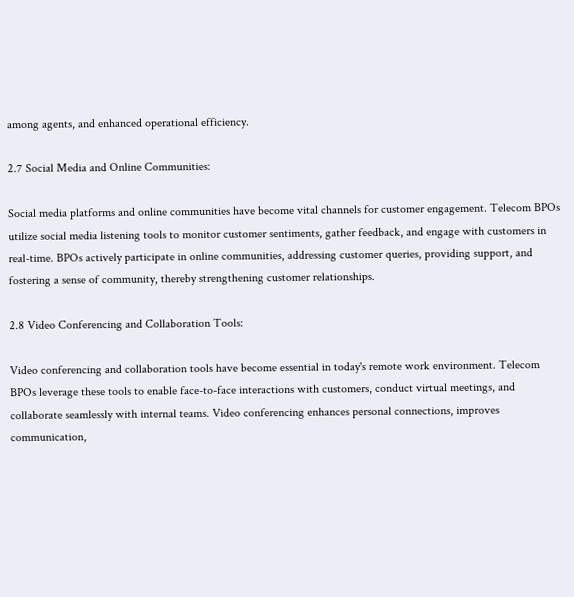among agents, and enhanced operational efficiency.

2.7 Social Media and Online Communities:

Social media platforms and online communities have become vital channels for customer engagement. Telecom BPOs utilize social media listening tools to monitor customer sentiments, gather feedback, and engage with customers in real-time. BPOs actively participate in online communities, addressing customer queries, providing support, and fostering a sense of community, thereby strengthening customer relationships.

2.8 Video Conferencing and Collaboration Tools:

Video conferencing and collaboration tools have become essential in today's remote work environment. Telecom BPOs leverage these tools to enable face-to-face interactions with customers, conduct virtual meetings, and collaborate seamlessly with internal teams. Video conferencing enhances personal connections, improves communication,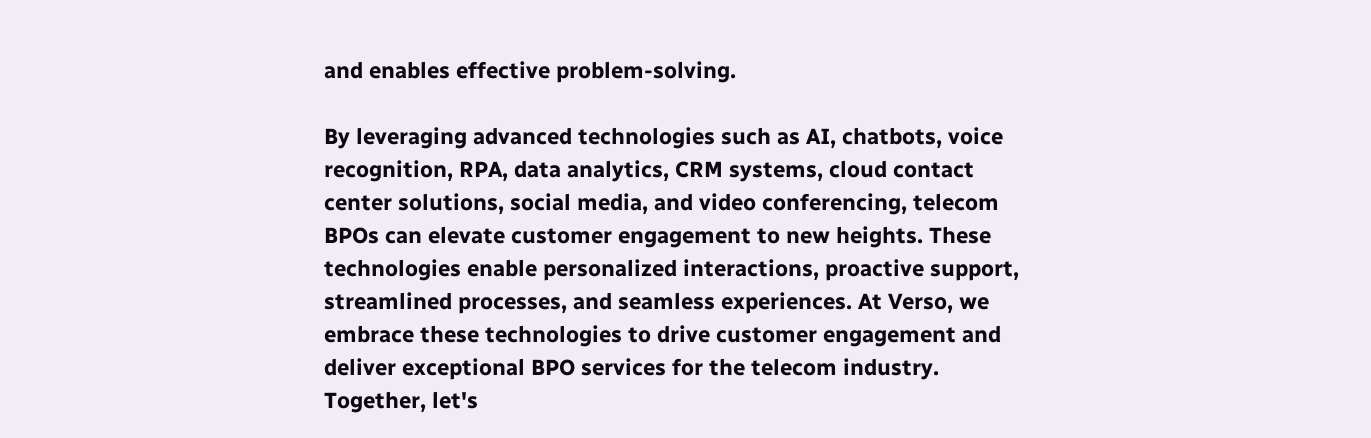and enables effective problem-solving.

By leveraging advanced technologies such as AI, chatbots, voice recognition, RPA, data analytics, CRM systems, cloud contact center solutions, social media, and video conferencing, telecom BPOs can elevate customer engagement to new heights. These technologies enable personalized interactions, proactive support, streamlined processes, and seamless experiences. At Verso, we embrace these technologies to drive customer engagement and deliver exceptional BPO services for the telecom industry. Together, let's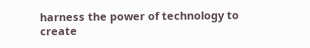harness the power of technology to create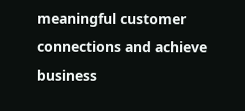meaningful customer connections and achieve business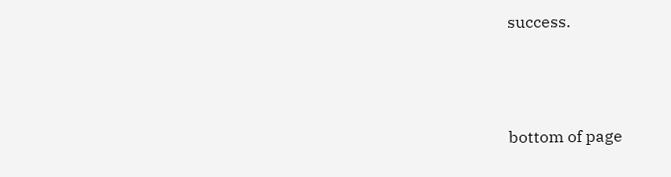success.



bottom of page